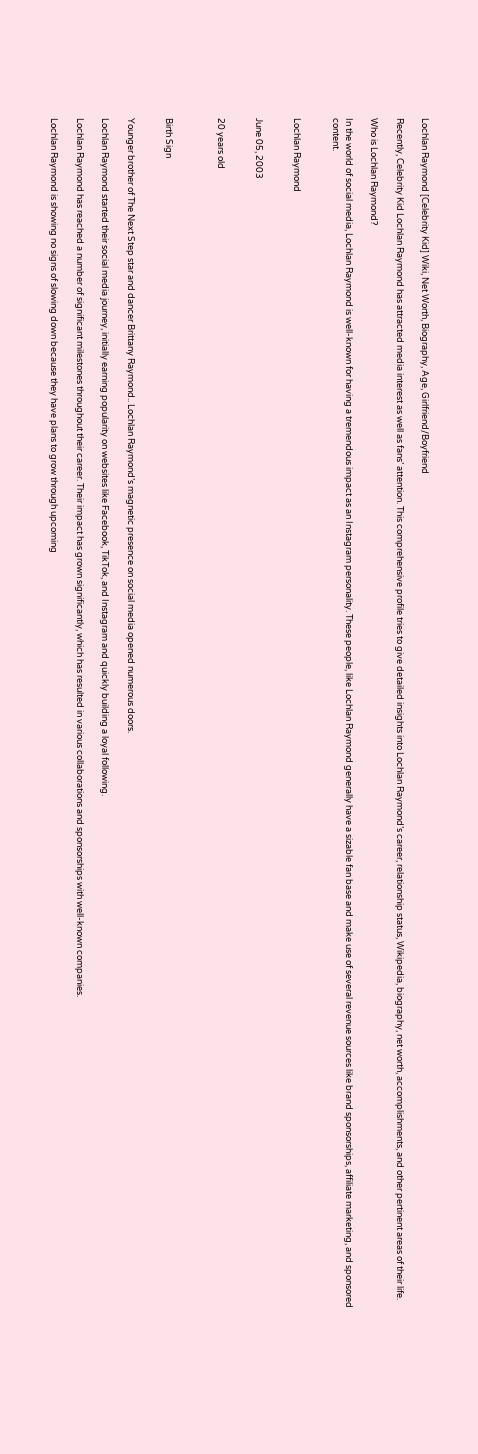Lochlan Raymond [Celebrity Kid] Wiki, Net Worth, Biography, Age, Girlfriend/Boyfriend

Recently, Celebrity Kid Lochlan Raymond has attracted media interest as well as fans’ attention. This comprehensive profile tries to give detailed insights into Lochlan Raymond’s career, relationship status, Wikipedia, biography, net worth, accomplishments, and other pertinent areas of their life.

Who is Lochlan Raymond?

In the world of social media, Lochlan Raymond is well-known for having a tremendous impact as an Instagram personality. These people, like Lochlan Raymond generally have a sizable fan base and make use of several revenue sources like brand sponsorships, affiliate marketing, and sponsored content.


Lochlan Raymond


June 05, 2003


20 years old



Birth Sign


Younger brother of The Next Step star and dancer Brittany Raymond.. Lochlan Raymond’s magnetic presence on social media opened numerous doors.

Lochlan Raymond started their social media journey, initially earning popularity on websites like Facebook, TikTok, and Instagram and quickly building a loyal following.

Lochlan Raymond has reached a number of significant milestones throughout their career. Their impact has grown significantly, which has resulted in various collaborations and sponsorships with well-known companies.

Lochlan Raymond is showing no signs of slowing down because they have plans to grow through upcoming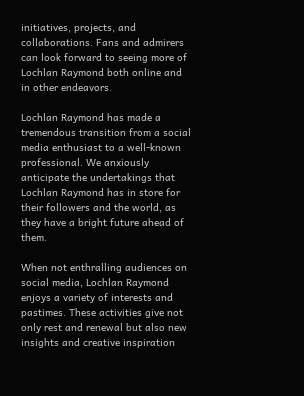initiatives, projects, and collaborations. Fans and admirers can look forward to seeing more of Lochlan Raymond both online and in other endeavors.

Lochlan Raymond has made a tremendous transition from a social media enthusiast to a well-known professional. We anxiously anticipate the undertakings that Lochlan Raymond has in store for their followers and the world, as they have a bright future ahead of them.

When not enthralling audiences on social media, Lochlan Raymond enjoys a variety of interests and pastimes. These activities give not only rest and renewal but also new insights and creative inspiration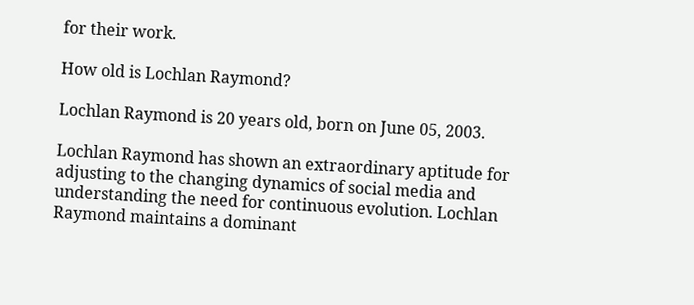for their work.

How old is Lochlan Raymond?

Lochlan Raymond is 20 years old, born on June 05, 2003.

Lochlan Raymond has shown an extraordinary aptitude for adjusting to the changing dynamics of social media and understanding the need for continuous evolution. Lochlan Raymond maintains a dominant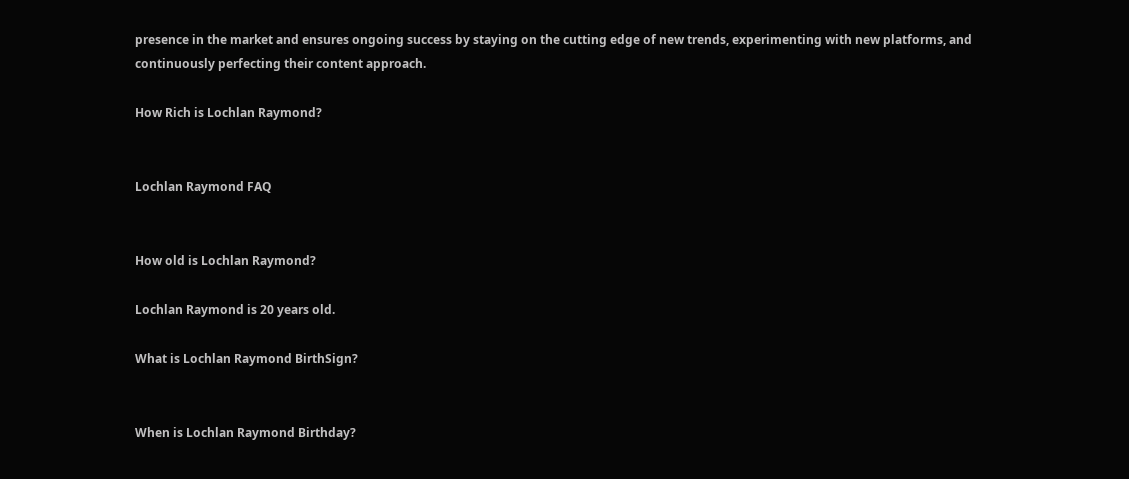presence in the market and ensures ongoing success by staying on the cutting edge of new trends, experimenting with new platforms, and continuously perfecting their content approach.

How Rich is Lochlan Raymond?


Lochlan Raymond FAQ


How old is Lochlan Raymond?

Lochlan Raymond is 20 years old.

What is Lochlan Raymond BirthSign?


When is Lochlan Raymond Birthday?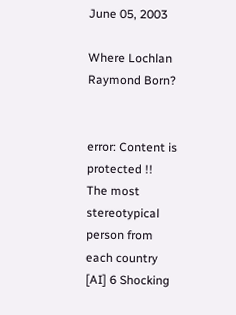June 05, 2003

Where Lochlan Raymond Born?


error: Content is protected !!
The most stereotypical person from each country [AI] 6 Shocking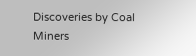Discoveries by Coal Miners